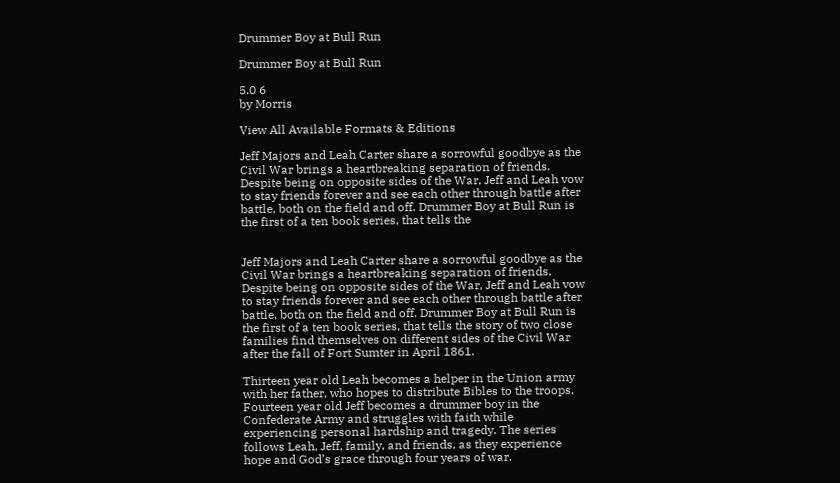Drummer Boy at Bull Run

Drummer Boy at Bull Run

5.0 6
by Morris

View All Available Formats & Editions

Jeff Majors and Leah Carter share a sorrowful goodbye as the Civil War brings a heartbreaking separation of friends. Despite being on opposite sides of the War, Jeff and Leah vow to stay friends forever and see each other through battle after battle, both on the field and off. Drummer Boy at Bull Run is the first of a ten book series, that tells the


Jeff Majors and Leah Carter share a sorrowful goodbye as the Civil War brings a heartbreaking separation of friends. Despite being on opposite sides of the War, Jeff and Leah vow to stay friends forever and see each other through battle after battle, both on the field and off. Drummer Boy at Bull Run is the first of a ten book series, that tells the story of two close families find themselves on different sides of the Civil War after the fall of Fort Sumter in April 1861.

Thirteen year old Leah becomes a helper in the Union army with her father, who hopes to distribute Bibles to the troops. Fourteen year old Jeff becomes a drummer boy in the Confederate Army and struggles with faith while experiencing personal hardship and tragedy. The series follows Leah, Jeff, family, and friends, as they experience hope and God’s grace through four years of war.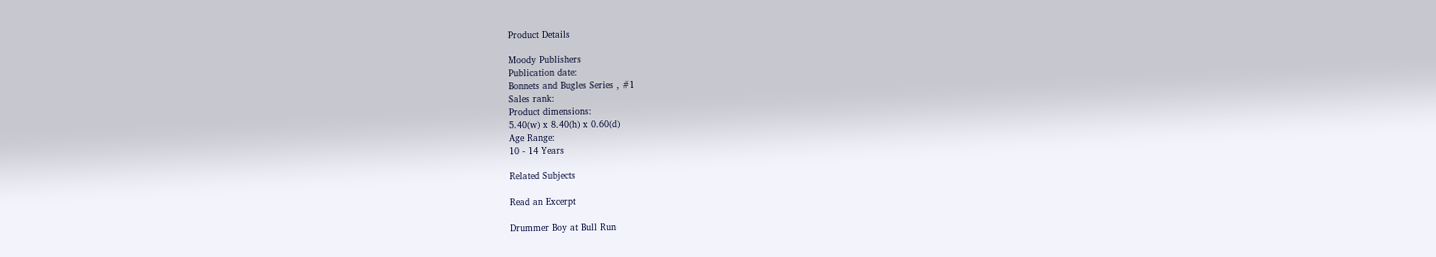Product Details

Moody Publishers
Publication date:
Bonnets and Bugles Series , #1
Sales rank:
Product dimensions:
5.40(w) x 8.40(h) x 0.60(d)
Age Range:
10 - 14 Years

Related Subjects

Read an Excerpt

Drummer Boy at Bull Run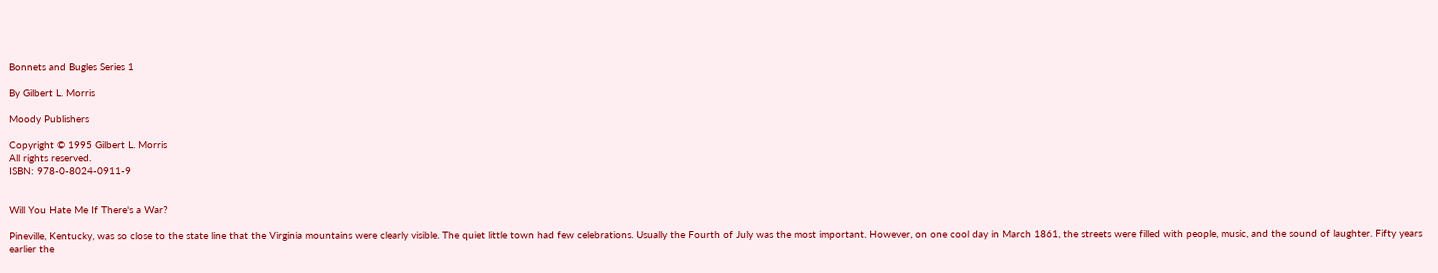Bonnets and Bugles Series 1

By Gilbert L. Morris

Moody Publishers

Copyright © 1995 Gilbert L. Morris
All rights reserved.
ISBN: 978-0-8024-0911-9


Will You Hate Me If There's a War?

Pineville, Kentucky, was so close to the state line that the Virginia mountains were clearly visible. The quiet little town had few celebrations. Usually the Fourth of July was the most important. However, on one cool day in March 1861, the streets were filled with people, music, and the sound of laughter. Fifty years earlier the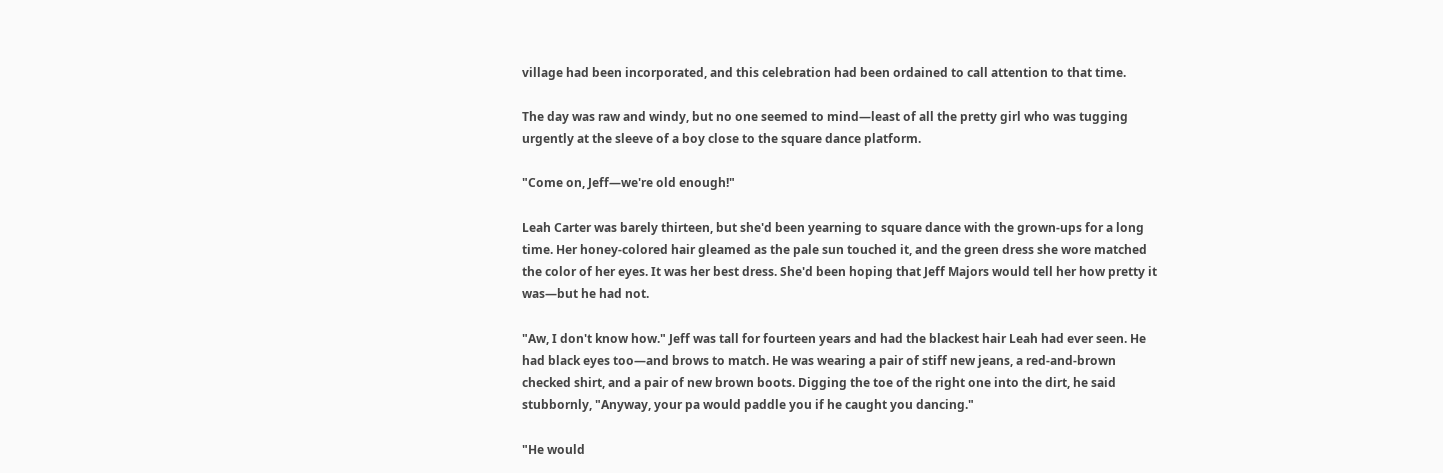village had been incorporated, and this celebration had been ordained to call attention to that time.

The day was raw and windy, but no one seemed to mind—least of all the pretty girl who was tugging urgently at the sleeve of a boy close to the square dance platform.

"Come on, Jeff—we're old enough!"

Leah Carter was barely thirteen, but she'd been yearning to square dance with the grown-ups for a long time. Her honey-colored hair gleamed as the pale sun touched it, and the green dress she wore matched the color of her eyes. It was her best dress. She'd been hoping that Jeff Majors would tell her how pretty it was—but he had not.

"Aw, I don't know how." Jeff was tall for fourteen years and had the blackest hair Leah had ever seen. He had black eyes too—and brows to match. He was wearing a pair of stiff new jeans, a red-and-brown checked shirt, and a pair of new brown boots. Digging the toe of the right one into the dirt, he said stubbornly, "Anyway, your pa would paddle you if he caught you dancing."

"He would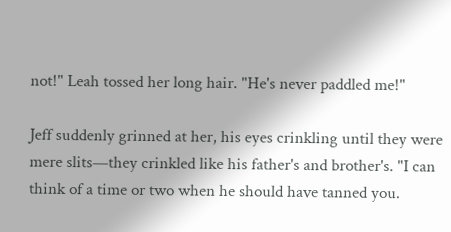not!" Leah tossed her long hair. "He's never paddled me!"

Jeff suddenly grinned at her, his eyes crinkling until they were mere slits—they crinkled like his father's and brother's. "I can think of a time or two when he should have tanned you.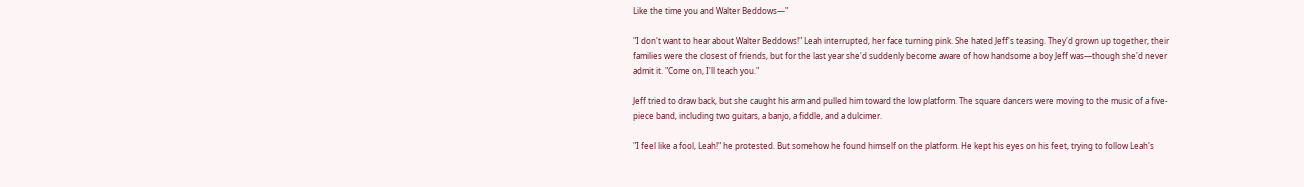Like the time you and Walter Beddows—"

"I don't want to hear about Walter Beddows!" Leah interrupted, her face turning pink. She hated Jeff's teasing. They'd grown up together, their families were the closest of friends, but for the last year she'd suddenly become aware of how handsome a boy Jeff was—though she'd never admit it. "Come on, I'll teach you."

Jeff tried to draw back, but she caught his arm and pulled him toward the low platform. The square dancers were moving to the music of a five-piece band, including two guitars, a banjo, a fiddle, and a dulcimer.

"I feel like a fool, Leah!" he protested. But somehow he found himself on the platform. He kept his eyes on his feet, trying to follow Leah's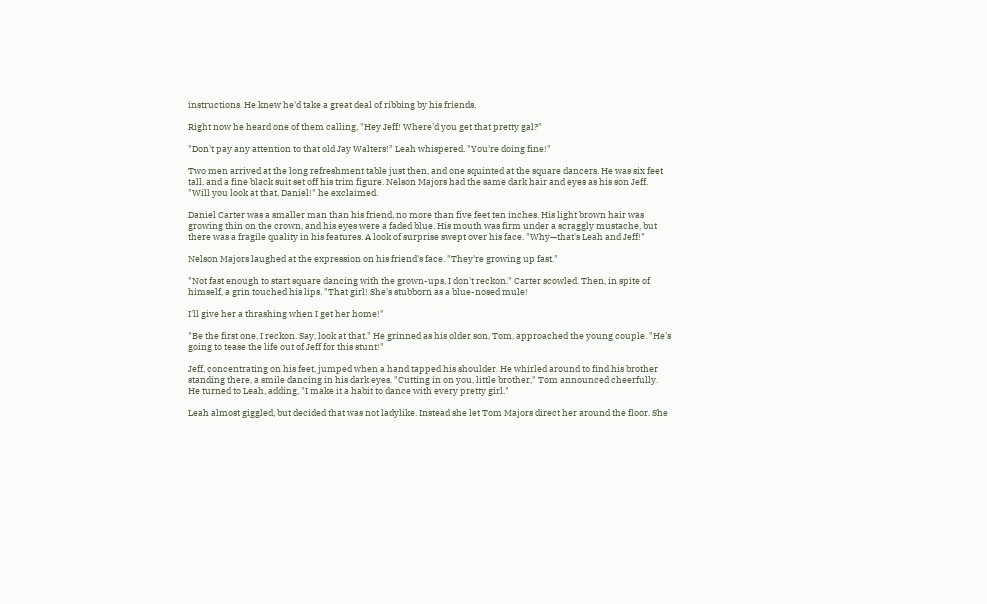instructions. He knew he'd take a great deal of ribbing by his friends.

Right now he heard one of them calling, "Hey Jeff! Where'd you get that pretty gal?"

"Don't pay any attention to that old Jay Walters!" Leah whispered. "You're doing fine!"

Two men arrived at the long refreshment table just then, and one squinted at the square dancers. He was six feet tall, and a fine black suit set off his trim figure. Nelson Majors had the same dark hair and eyes as his son Jeff. "Will you look at that, Daniel!" he exclaimed.

Daniel Carter was a smaller man than his friend, no more than five feet ten inches. His light brown hair was growing thin on the crown, and his eyes were a faded blue. His mouth was firm under a scraggly mustache, but there was a fragile quality in his features. A look of surprise swept over his face. "Why—that's Leah and Jeff!"

Nelson Majors laughed at the expression on his friend's face. "They're growing up fast."

"Not fast enough to start square dancing with the grown-ups, I don't reckon." Carter scowled. Then, in spite of himself, a grin touched his lips. "That girl! She's stubborn as a blue-nosed mule!

I'll give her a thrashing when I get her home!"

"Be the first one, I reckon. Say, look at that." He grinned as his older son, Tom, approached the young couple. "He's going to tease the life out of Jeff for this stunt!"

Jeff, concentrating on his feet, jumped when a hand tapped his shoulder. He whirled around to find his brother standing there, a smile dancing in his dark eyes. "Cutting in on you, little brother," Tom announced cheerfully. He turned to Leah, adding, "I make it a habit to dance with every pretty girl."

Leah almost giggled, but decided that was not ladylike. Instead she let Tom Majors direct her around the floor. She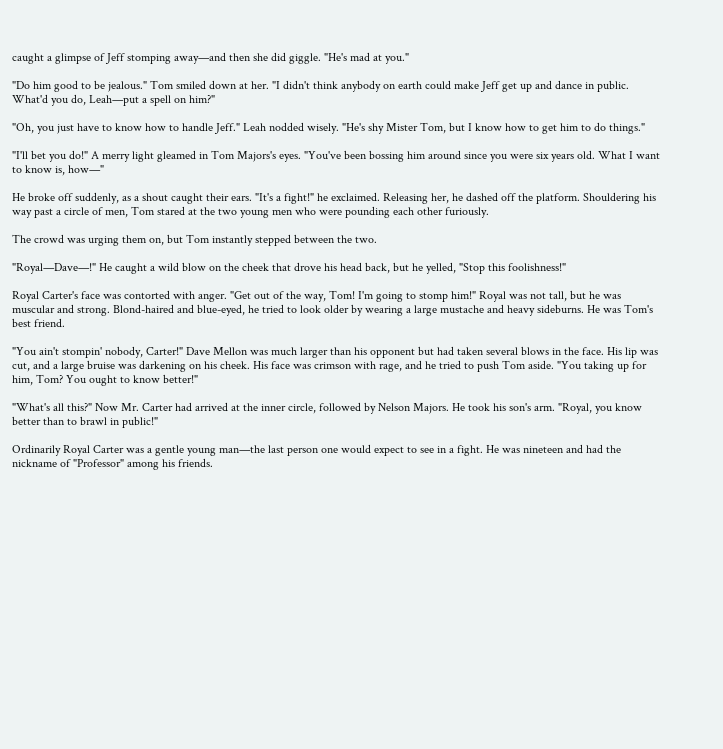caught a glimpse of Jeff stomping away—and then she did giggle. "He's mad at you."

"Do him good to be jealous." Tom smiled down at her. "I didn't think anybody on earth could make Jeff get up and dance in public. What'd you do, Leah—put a spell on him?"

"Oh, you just have to know how to handle Jeff." Leah nodded wisely. "He's shy Mister Tom, but I know how to get him to do things."

"I'll bet you do!" A merry light gleamed in Tom Majors's eyes. "You've been bossing him around since you were six years old. What I want to know is, how—"

He broke off suddenly, as a shout caught their ears. "It's a fight!" he exclaimed. Releasing her, he dashed off the platform. Shouldering his way past a circle of men, Tom stared at the two young men who were pounding each other furiously.

The crowd was urging them on, but Tom instantly stepped between the two.

"Royal—Dave—!" He caught a wild blow on the cheek that drove his head back, but he yelled, "Stop this foolishness!"

Royal Carter's face was contorted with anger. "Get out of the way, Tom! I'm going to stomp him!" Royal was not tall, but he was muscular and strong. Blond-haired and blue-eyed, he tried to look older by wearing a large mustache and heavy sideburns. He was Tom's best friend.

"You ain't stompin' nobody, Carter!" Dave Mellon was much larger than his opponent but had taken several blows in the face. His lip was cut, and a large bruise was darkening on his cheek. His face was crimson with rage, and he tried to push Tom aside. "You taking up for him, Tom? You ought to know better!"

"What's all this?" Now Mr. Carter had arrived at the inner circle, followed by Nelson Majors. He took his son's arm. "Royal, you know better than to brawl in public!"

Ordinarily Royal Carter was a gentle young man—the last person one would expect to see in a fight. He was nineteen and had the nickname of "Professor" among his friends.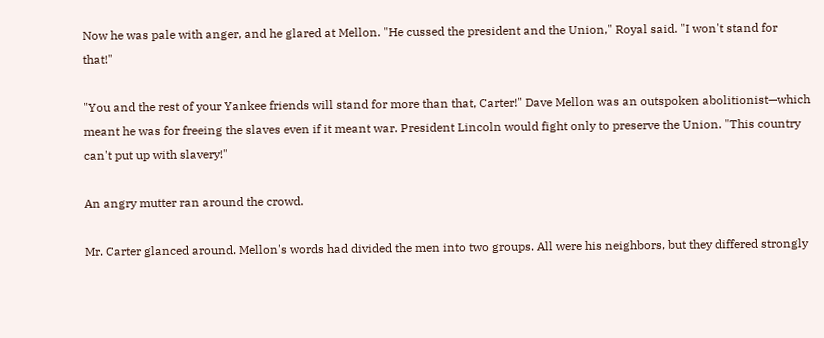Now he was pale with anger, and he glared at Mellon. "He cussed the president and the Union," Royal said. "I won't stand for that!"

"You and the rest of your Yankee friends will stand for more than that, Carter!" Dave Mellon was an outspoken abolitionist—which meant he was for freeing the slaves even if it meant war. President Lincoln would fight only to preserve the Union. "This country can't put up with slavery!"

An angry mutter ran around the crowd.

Mr. Carter glanced around. Mellon's words had divided the men into two groups. All were his neighbors, but they differed strongly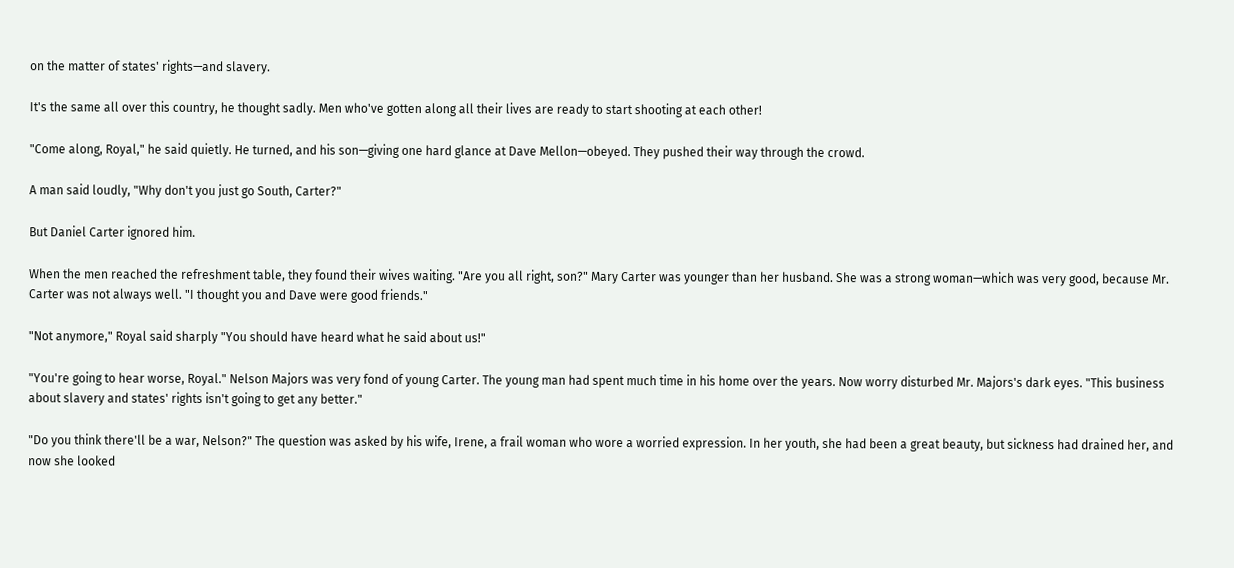on the matter of states' rights—and slavery.

It's the same all over this country, he thought sadly. Men who've gotten along all their lives are ready to start shooting at each other!

"Come along, Royal," he said quietly. He turned, and his son—giving one hard glance at Dave Mellon—obeyed. They pushed their way through the crowd.

A man said loudly, "Why don't you just go South, Carter?"

But Daniel Carter ignored him.

When the men reached the refreshment table, they found their wives waiting. "Are you all right, son?" Mary Carter was younger than her husband. She was a strong woman—which was very good, because Mr. Carter was not always well. "I thought you and Dave were good friends."

"Not anymore," Royal said sharply "You should have heard what he said about us!"

"You're going to hear worse, Royal." Nelson Majors was very fond of young Carter. The young man had spent much time in his home over the years. Now worry disturbed Mr. Majors's dark eyes. "This business about slavery and states' rights isn't going to get any better."

"Do you think there'll be a war, Nelson?" The question was asked by his wife, Irene, a frail woman who wore a worried expression. In her youth, she had been a great beauty, but sickness had drained her, and now she looked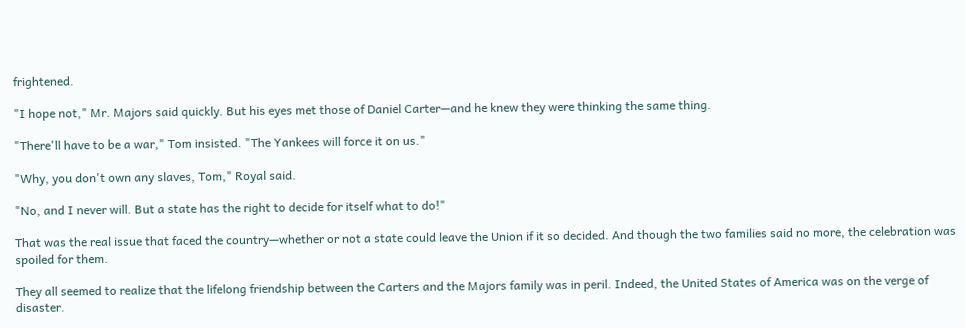frightened.

"I hope not," Mr. Majors said quickly. But his eyes met those of Daniel Carter—and he knew they were thinking the same thing.

"There'll have to be a war," Tom insisted. "The Yankees will force it on us."

"Why, you don't own any slaves, Tom," Royal said.

"No, and I never will. But a state has the right to decide for itself what to do!"

That was the real issue that faced the country—whether or not a state could leave the Union if it so decided. And though the two families said no more, the celebration was spoiled for them.

They all seemed to realize that the lifelong friendship between the Carters and the Majors family was in peril. Indeed, the United States of America was on the verge of disaster.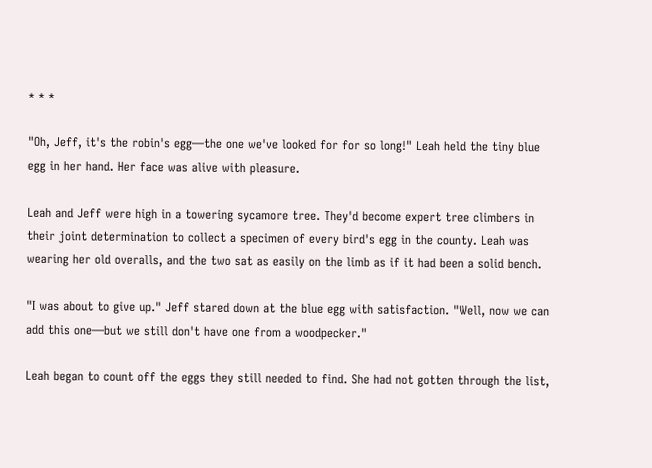* * *

"Oh, Jeff, it's the robin's egg—the one we've looked for for so long!" Leah held the tiny blue egg in her hand. Her face was alive with pleasure.

Leah and Jeff were high in a towering sycamore tree. They'd become expert tree climbers in their joint determination to collect a specimen of every bird's egg in the county. Leah was wearing her old overalls, and the two sat as easily on the limb as if it had been a solid bench.

"I was about to give up." Jeff stared down at the blue egg with satisfaction. "Well, now we can add this one—but we still don't have one from a woodpecker."

Leah began to count off the eggs they still needed to find. She had not gotten through the list,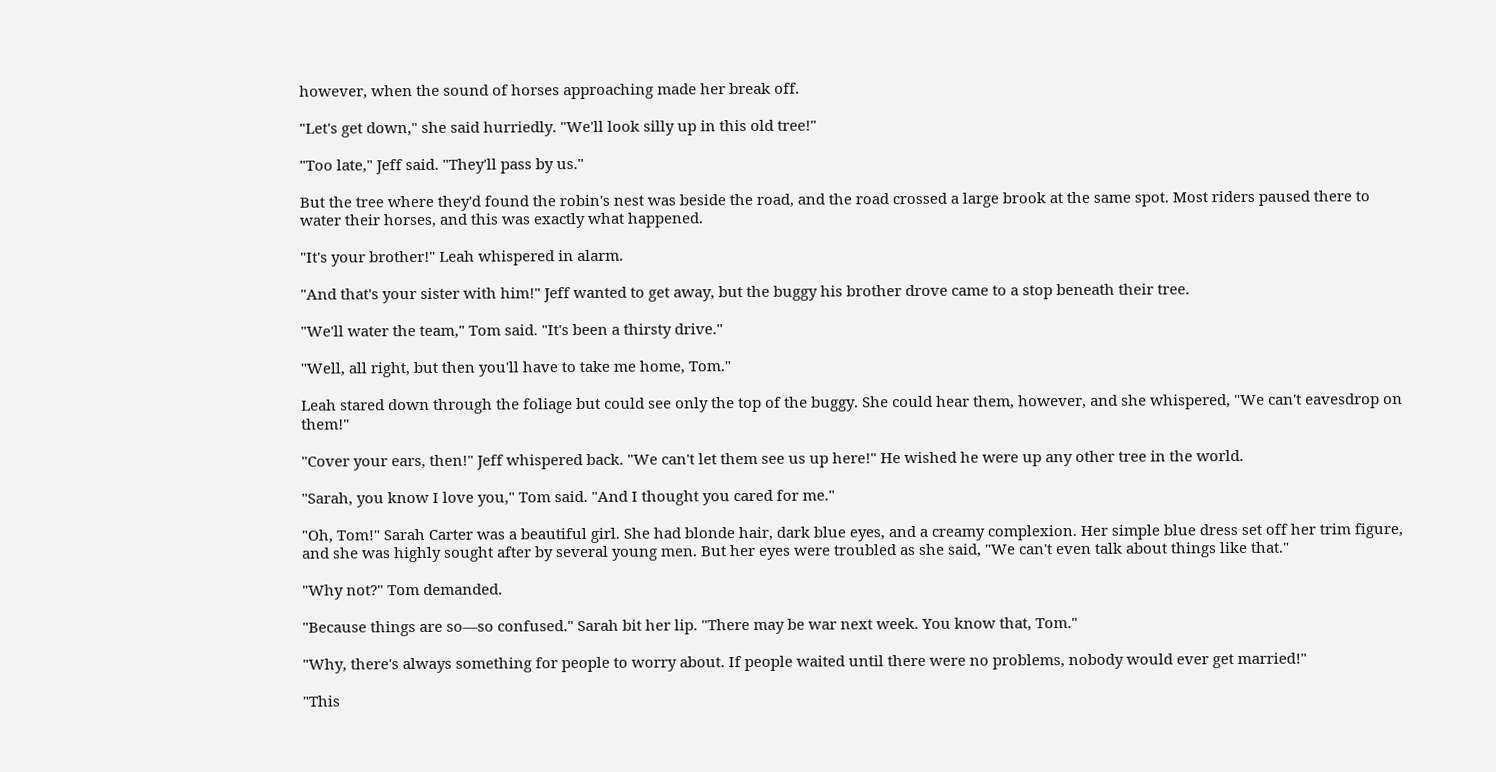however, when the sound of horses approaching made her break off.

"Let's get down," she said hurriedly. "We'll look silly up in this old tree!"

"Too late," Jeff said. "They'll pass by us."

But the tree where they'd found the robin's nest was beside the road, and the road crossed a large brook at the same spot. Most riders paused there to water their horses, and this was exactly what happened.

"It's your brother!" Leah whispered in alarm.

"And that's your sister with him!" Jeff wanted to get away, but the buggy his brother drove came to a stop beneath their tree.

"We'll water the team," Tom said. "It's been a thirsty drive."

"Well, all right, but then you'll have to take me home, Tom."

Leah stared down through the foliage but could see only the top of the buggy. She could hear them, however, and she whispered, "We can't eavesdrop on them!"

"Cover your ears, then!" Jeff whispered back. "We can't let them see us up here!" He wished he were up any other tree in the world.

"Sarah, you know I love you," Tom said. "And I thought you cared for me."

"Oh, Tom!" Sarah Carter was a beautiful girl. She had blonde hair, dark blue eyes, and a creamy complexion. Her simple blue dress set off her trim figure, and she was highly sought after by several young men. But her eyes were troubled as she said, "We can't even talk about things like that."

"Why not?" Tom demanded.

"Because things are so—so confused." Sarah bit her lip. "There may be war next week. You know that, Tom."

"Why, there's always something for people to worry about. If people waited until there were no problems, nobody would ever get married!"

"This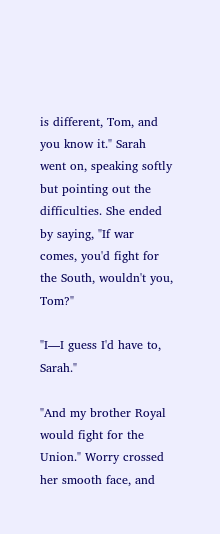is different, Tom, and you know it." Sarah went on, speaking softly but pointing out the difficulties. She ended by saying, "If war comes, you'd fight for the South, wouldn't you, Tom?"

"I—I guess I'd have to, Sarah."

"And my brother Royal would fight for the Union." Worry crossed her smooth face, and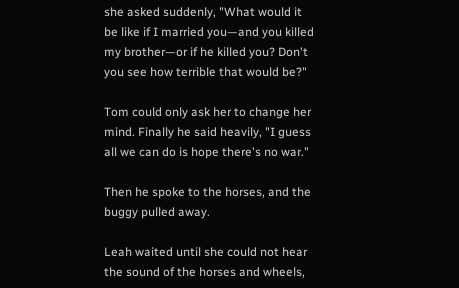she asked suddenly, "What would it be like if I married you—and you killed my brother—or if he killed you? Don't you see how terrible that would be?"

Tom could only ask her to change her mind. Finally he said heavily, "I guess all we can do is hope there's no war."

Then he spoke to the horses, and the buggy pulled away.

Leah waited until she could not hear the sound of the horses and wheels,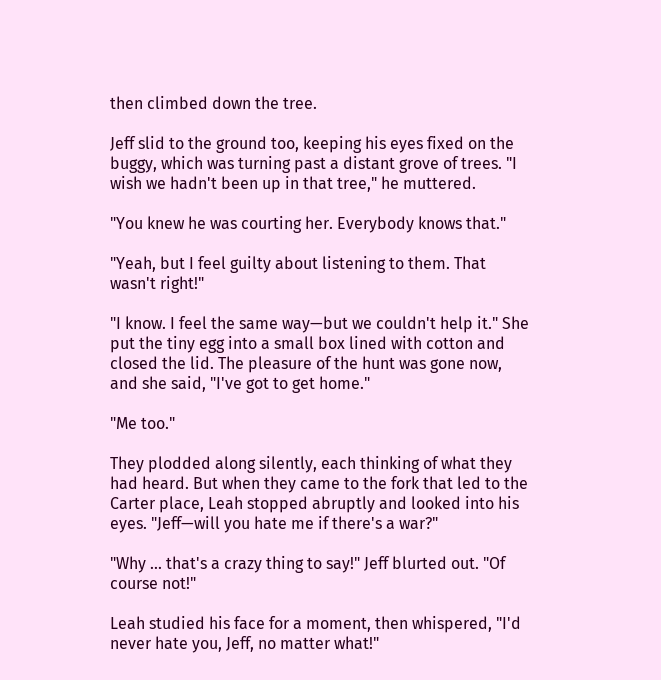then climbed down the tree.

Jeff slid to the ground too, keeping his eyes fixed on the buggy, which was turning past a distant grove of trees. "I wish we hadn't been up in that tree," he muttered.

"You knew he was courting her. Everybody knows that."

"Yeah, but I feel guilty about listening to them. That wasn't right!"

"I know. I feel the same way—but we couldn't help it." She put the tiny egg into a small box lined with cotton and closed the lid. The pleasure of the hunt was gone now, and she said, "I've got to get home."

"Me too."

They plodded along silently, each thinking of what they had heard. But when they came to the fork that led to the Carter place, Leah stopped abruptly and looked into his eyes. "Jeff—will you hate me if there's a war?"

"Why ... that's a crazy thing to say!" Jeff blurted out. "Of course not!"

Leah studied his face for a moment, then whispered, "I'd never hate you, Jeff, no matter what!"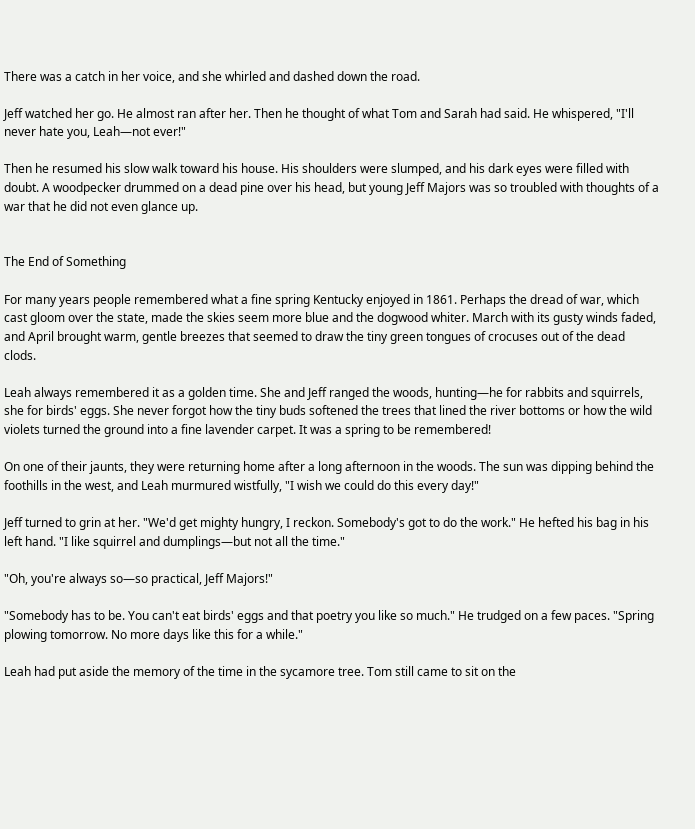There was a catch in her voice, and she whirled and dashed down the road.

Jeff watched her go. He almost ran after her. Then he thought of what Tom and Sarah had said. He whispered, "I'll never hate you, Leah—not ever!"

Then he resumed his slow walk toward his house. His shoulders were slumped, and his dark eyes were filled with doubt. A woodpecker drummed on a dead pine over his head, but young Jeff Majors was so troubled with thoughts of a war that he did not even glance up.


The End of Something

For many years people remembered what a fine spring Kentucky enjoyed in 1861. Perhaps the dread of war, which cast gloom over the state, made the skies seem more blue and the dogwood whiter. March with its gusty winds faded, and April brought warm, gentle breezes that seemed to draw the tiny green tongues of crocuses out of the dead clods.

Leah always remembered it as a golden time. She and Jeff ranged the woods, hunting—he for rabbits and squirrels, she for birds' eggs. She never forgot how the tiny buds softened the trees that lined the river bottoms or how the wild violets turned the ground into a fine lavender carpet. It was a spring to be remembered!

On one of their jaunts, they were returning home after a long afternoon in the woods. The sun was dipping behind the foothills in the west, and Leah murmured wistfully, "I wish we could do this every day!"

Jeff turned to grin at her. "We'd get mighty hungry, I reckon. Somebody's got to do the work." He hefted his bag in his left hand. "I like squirrel and dumplings—but not all the time."

"Oh, you're always so—so practical, Jeff Majors!"

"Somebody has to be. You can't eat birds' eggs and that poetry you like so much." He trudged on a few paces. "Spring plowing tomorrow. No more days like this for a while."

Leah had put aside the memory of the time in the sycamore tree. Tom still came to sit on the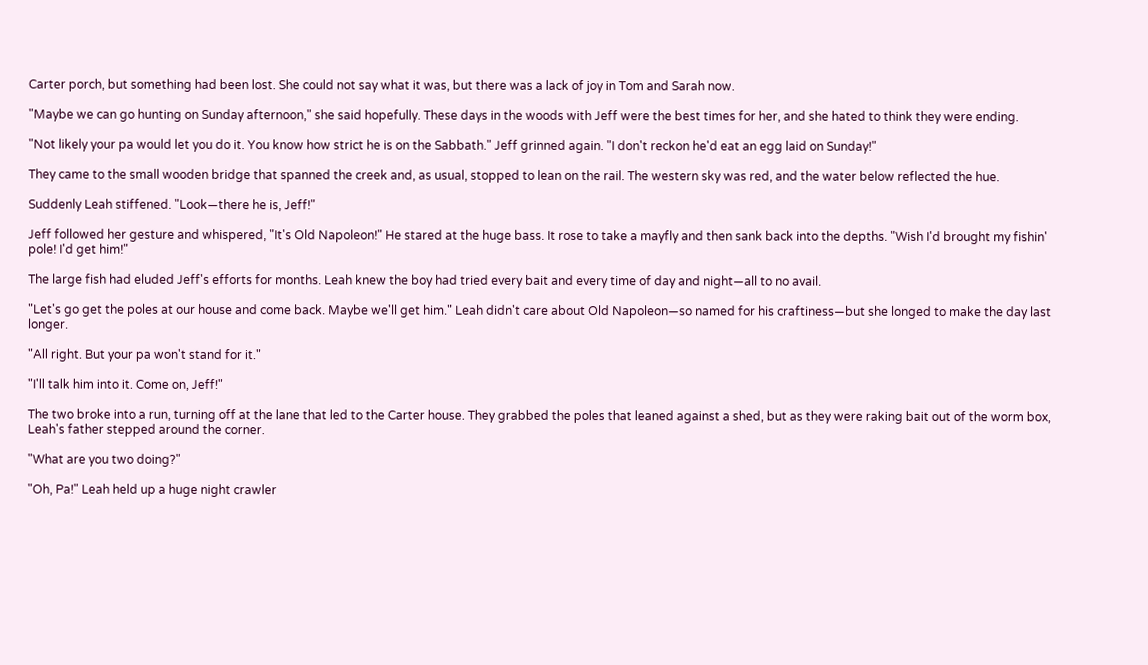Carter porch, but something had been lost. She could not say what it was, but there was a lack of joy in Tom and Sarah now.

"Maybe we can go hunting on Sunday afternoon," she said hopefully. These days in the woods with Jeff were the best times for her, and she hated to think they were ending.

"Not likely your pa would let you do it. You know how strict he is on the Sabbath." Jeff grinned again. "I don't reckon he'd eat an egg laid on Sunday!"

They came to the small wooden bridge that spanned the creek and, as usual, stopped to lean on the rail. The western sky was red, and the water below reflected the hue.

Suddenly Leah stiffened. "Look—there he is, Jeff!"

Jeff followed her gesture and whispered, "It's Old Napoleon!" He stared at the huge bass. It rose to take a mayfly and then sank back into the depths. "Wish I'd brought my fishin' pole! I'd get him!"

The large fish had eluded Jeff's efforts for months. Leah knew the boy had tried every bait and every time of day and night—all to no avail.

"Let's go get the poles at our house and come back. Maybe we'll get him." Leah didn't care about Old Napoleon—so named for his craftiness—but she longed to make the day last longer.

"All right. But your pa won't stand for it."

"I'll talk him into it. Come on, Jeff!"

The two broke into a run, turning off at the lane that led to the Carter house. They grabbed the poles that leaned against a shed, but as they were raking bait out of the worm box, Leah's father stepped around the corner.

"What are you two doing?"

"Oh, Pa!" Leah held up a huge night crawler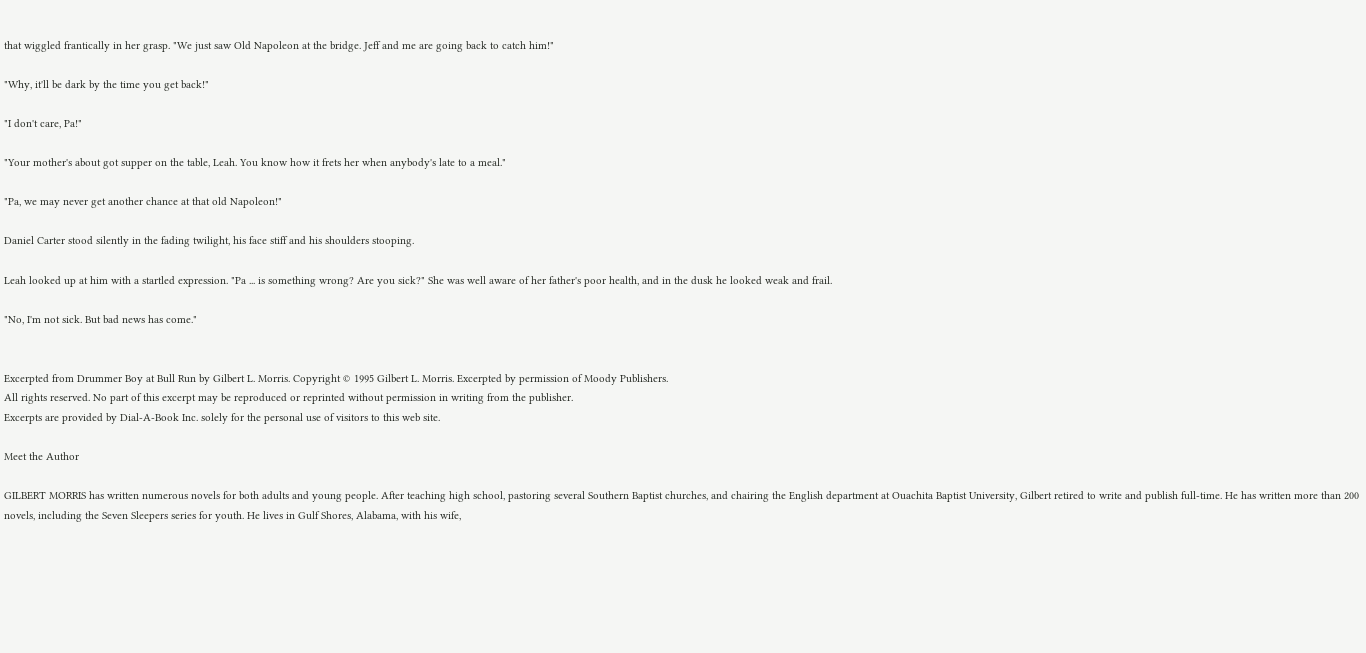that wiggled frantically in her grasp. "We just saw Old Napoleon at the bridge. Jeff and me are going back to catch him!"

"Why, it'll be dark by the time you get back!"

"I don't care, Pa!"

"Your mother's about got supper on the table, Leah. You know how it frets her when anybody's late to a meal."

"Pa, we may never get another chance at that old Napoleon!"

Daniel Carter stood silently in the fading twilight, his face stiff and his shoulders stooping.

Leah looked up at him with a startled expression. "Pa ... is something wrong? Are you sick?" She was well aware of her father's poor health, and in the dusk he looked weak and frail.

"No, I'm not sick. But bad news has come."


Excerpted from Drummer Boy at Bull Run by Gilbert L. Morris. Copyright © 1995 Gilbert L. Morris. Excerpted by permission of Moody Publishers.
All rights reserved. No part of this excerpt may be reproduced or reprinted without permission in writing from the publisher.
Excerpts are provided by Dial-A-Book Inc. solely for the personal use of visitors to this web site.

Meet the Author

GILBERT MORRIS has written numerous novels for both adults and young people. After teaching high school, pastoring several Southern Baptist churches, and chairing the English department at Ouachita Baptist University, Gilbert retired to write and publish full-time. He has written more than 200 novels, including the Seven Sleepers series for youth. He lives in Gulf Shores, Alabama, with his wife,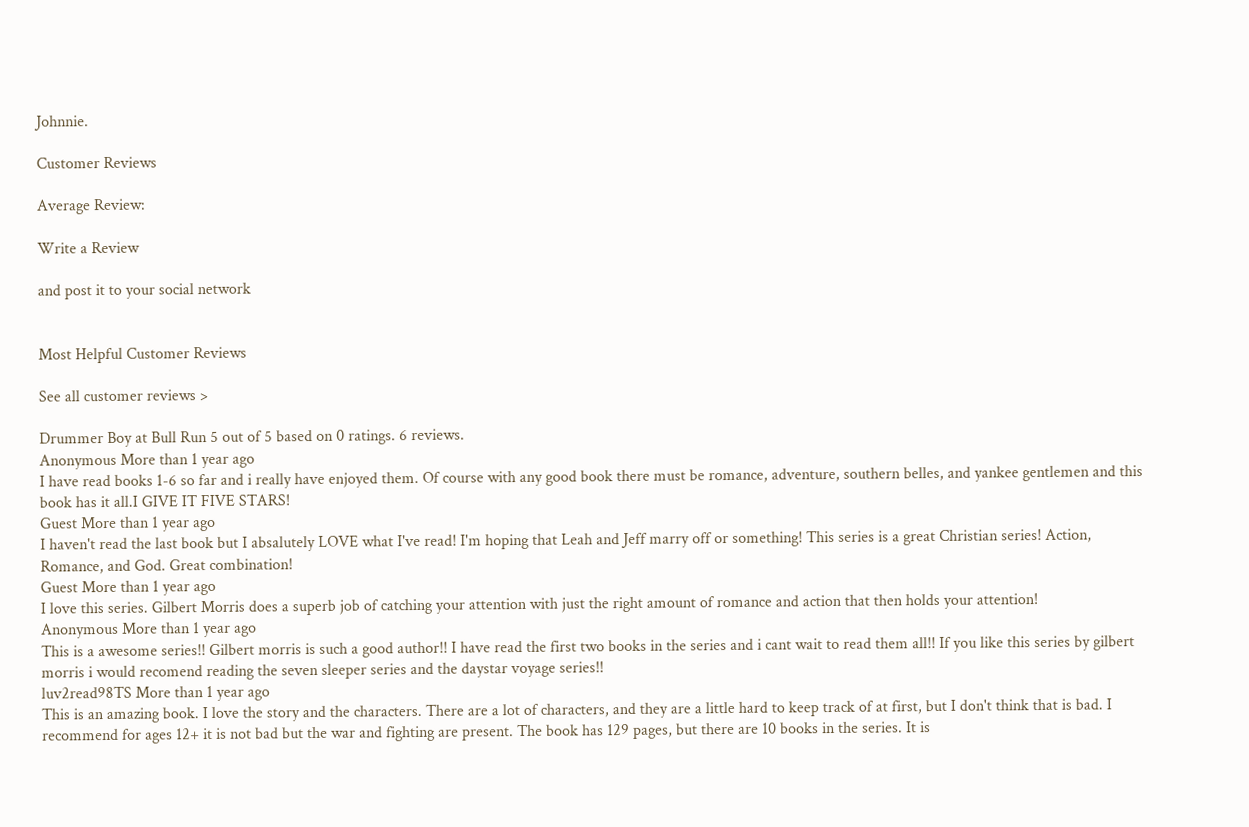Johnnie.

Customer Reviews

Average Review:

Write a Review

and post it to your social network


Most Helpful Customer Reviews

See all customer reviews >

Drummer Boy at Bull Run 5 out of 5 based on 0 ratings. 6 reviews.
Anonymous More than 1 year ago
I have read books 1-6 so far and i really have enjoyed them. Of course with any good book there must be romance, adventure, southern belles, and yankee gentlemen and this book has it all.I GIVE IT FIVE STARS!
Guest More than 1 year ago
I haven't read the last book but I absalutely LOVE what I've read! I'm hoping that Leah and Jeff marry off or something! This series is a great Christian series! Action, Romance, and God. Great combination!
Guest More than 1 year ago
I love this series. Gilbert Morris does a superb job of catching your attention with just the right amount of romance and action that then holds your attention!
Anonymous More than 1 year ago
This is a awesome series!! Gilbert morris is such a good author!! I have read the first two books in the series and i cant wait to read them all!! If you like this series by gilbert morris i would recomend reading the seven sleeper series and the daystar voyage series!!
luv2read98TS More than 1 year ago
This is an amazing book. I love the story and the characters. There are a lot of characters, and they are a little hard to keep track of at first, but I don't think that is bad. I recommend for ages 12+ it is not bad but the war and fighting are present. The book has 129 pages, but there are 10 books in the series. It is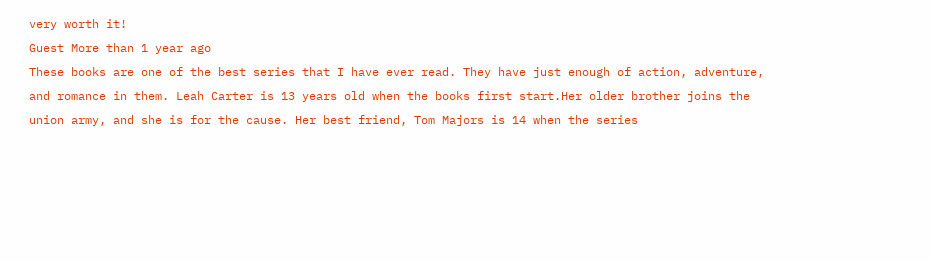very worth it!
Guest More than 1 year ago
These books are one of the best series that I have ever read. They have just enough of action, adventure, and romance in them. Leah Carter is 13 years old when the books first start.Her older brother joins the union army, and she is for the cause. Her best friend, Tom Majors is 14 when the series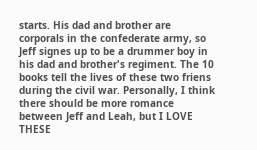starts. His dad and brother are corporals in the confederate army, so Jeff signes up to be a drummer boy in his dad and brother's regiment. The 10 books tell the lives of these two friens during the civil war. Personally, I think there should be more romance between Jeff and Leah, but I LOVE THESE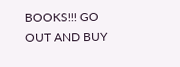BOOKS!!! GO OUT AND BUY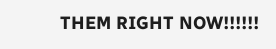THEM RIGHT NOW!!!!!!